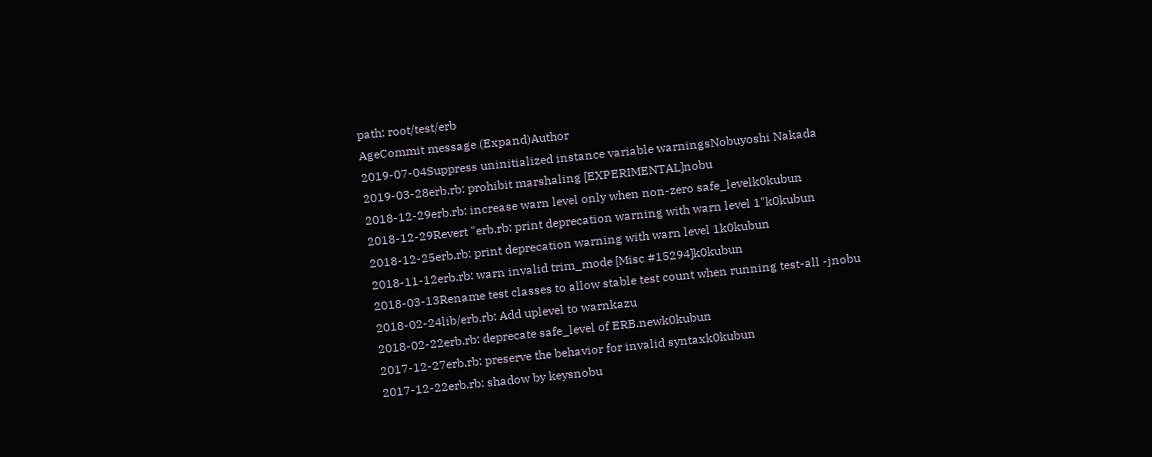path: root/test/erb
AgeCommit message (Expand)Author
2019-07-04Suppress uninitialized instance variable warningsNobuyoshi Nakada
2019-03-28erb.rb: prohibit marshaling [EXPERIMENTAL]nobu
2018-12-29erb.rb: increase warn level only when non-zero safe_levelk0kubun
2018-12-29Revert "erb.rb: print deprecation warning with warn level 1"k0kubun
2018-12-25erb.rb: print deprecation warning with warn level 1k0kubun
2018-11-12erb.rb: warn invalid trim_mode [Misc #15294]k0kubun
2018-03-13Rename test classes to allow stable test count when running test-all -jnobu
2018-02-24lib/erb.rb: Add uplevel to warnkazu
2018-02-22erb.rb: deprecate safe_level of ERB.newk0kubun
2017-12-27erb.rb: preserve the behavior for invalid syntaxk0kubun
2017-12-22erb.rb: shadow by keysnobu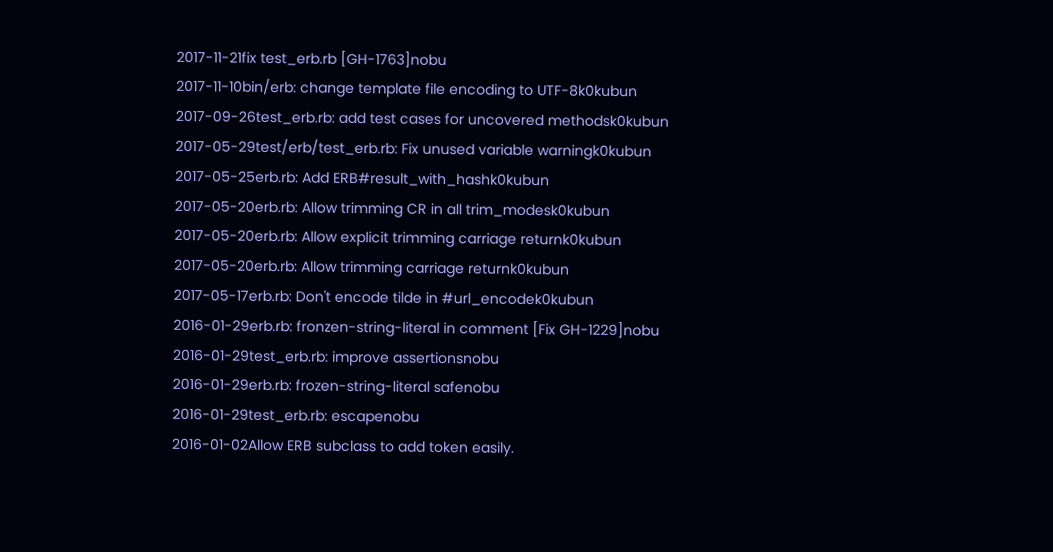2017-11-21fix test_erb.rb [GH-1763]nobu
2017-11-10bin/erb: change template file encoding to UTF-8k0kubun
2017-09-26test_erb.rb: add test cases for uncovered methodsk0kubun
2017-05-29test/erb/test_erb.rb: Fix unused variable warningk0kubun
2017-05-25erb.rb: Add ERB#result_with_hashk0kubun
2017-05-20erb.rb: Allow trimming CR in all trim_modesk0kubun
2017-05-20erb.rb: Allow explicit trimming carriage returnk0kubun
2017-05-20erb.rb: Allow trimming carriage returnk0kubun
2017-05-17erb.rb: Don't encode tilde in #url_encodek0kubun
2016-01-29erb.rb: fronzen-string-literal in comment [Fix GH-1229]nobu
2016-01-29test_erb.rb: improve assertionsnobu
2016-01-29erb.rb: frozen-string-literal safenobu
2016-01-29test_erb.rb: escapenobu
2016-01-02Allow ERB subclass to add token easily.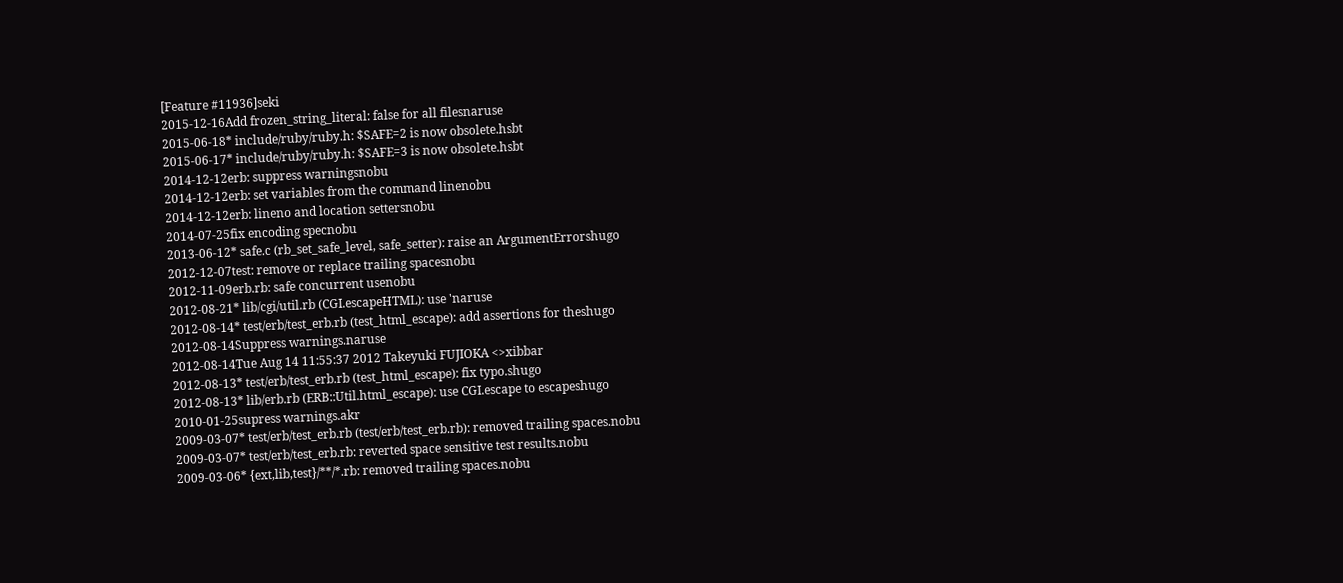[Feature #11936]seki
2015-12-16Add frozen_string_literal: false for all filesnaruse
2015-06-18* include/ruby/ruby.h: $SAFE=2 is now obsolete.hsbt
2015-06-17* include/ruby/ruby.h: $SAFE=3 is now obsolete.hsbt
2014-12-12erb: suppress warningsnobu
2014-12-12erb: set variables from the command linenobu
2014-12-12erb: lineno and location settersnobu
2014-07-25fix encoding specnobu
2013-06-12* safe.c (rb_set_safe_level, safe_setter): raise an ArgumentErrorshugo
2012-12-07test: remove or replace trailing spacesnobu
2012-11-09erb.rb: safe concurrent usenobu
2012-08-21* lib/cgi/util.rb (CGI.escapeHTML): use 'naruse
2012-08-14* test/erb/test_erb.rb (test_html_escape): add assertions for theshugo
2012-08-14Suppress warnings.naruse
2012-08-14Tue Aug 14 11:55:37 2012 Takeyuki FUJIOKA <>xibbar
2012-08-13* test/erb/test_erb.rb (test_html_escape): fix typo.shugo
2012-08-13* lib/erb.rb (ERB::Util.html_escape): use CGI.escape to escapeshugo
2010-01-25supress warnings.akr
2009-03-07* test/erb/test_erb.rb (test/erb/test_erb.rb): removed trailing spaces.nobu
2009-03-07* test/erb/test_erb.rb: reverted space sensitive test results.nobu
2009-03-06* {ext,lib,test}/**/*.rb: removed trailing spaces.nobu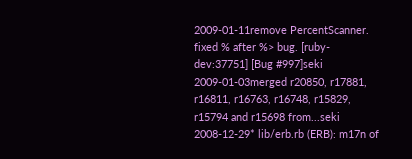2009-01-11remove PercentScanner. fixed % after %> bug. [ruby-dev:37751] [Bug #997]seki
2009-01-03merged r20850, r17881, r16811, r16763, r16748, r15829, r15794 and r15698 from...seki
2008-12-29* lib/erb.rb (ERB): m17n of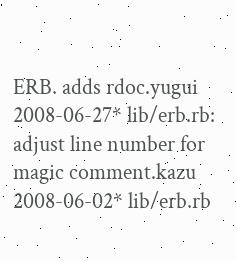ERB. adds rdoc.yugui
2008-06-27* lib/erb.rb: adjust line number for magic comment.kazu
2008-06-02* lib/erb.rb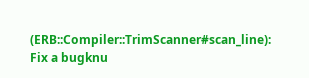(ERB::Compiler::TrimScanner#scan_line): Fix a bugknu